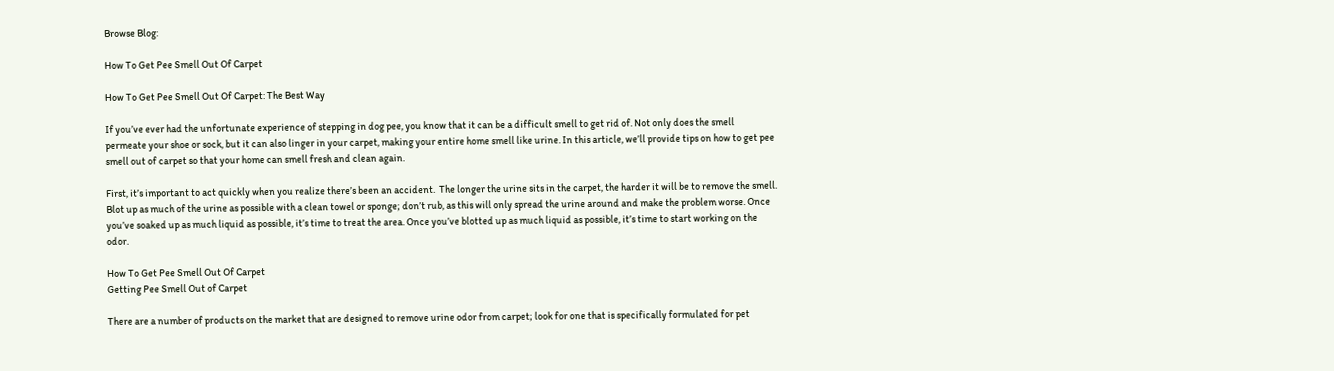Browse Blog:

How To Get Pee Smell Out Of Carpet

How To Get Pee Smell Out Of Carpet: The Best Way

If you’ve ever had the unfortunate experience of stepping in dog pee, you know that it can be a difficult smell to get rid of. Not only does the smell permeate your shoe or sock, but it can also linger in your carpet, making your entire home smell like urine. In this article, we’ll provide tips on how to get pee smell out of carpet so that your home can smell fresh and clean again.

First, it’s important to act quickly when you realize there’s been an accident.  The longer the urine sits in the carpet, the harder it will be to remove the smell. Blot up as much of the urine as possible with a clean towel or sponge; don’t rub, as this will only spread the urine around and make the problem worse. Once you’ve soaked up as much liquid as possible, it’s time to treat the area. Once you’ve blotted up as much liquid as possible, it’s time to start working on the odor.

How To Get Pee Smell Out Of Carpet
Getting Pee Smell Out of Carpet

There are a number of products on the market that are designed to remove urine odor from carpet; look for one that is specifically formulated for pet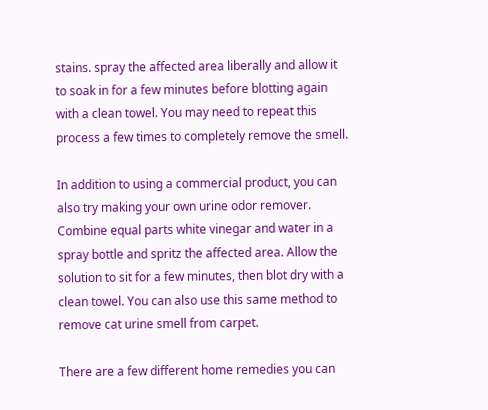stains. spray the affected area liberally and allow it to soak in for a few minutes before blotting again with a clean towel. You may need to repeat this process a few times to completely remove the smell.

In addition to using a commercial product, you can also try making your own urine odor remover. Combine equal parts white vinegar and water in a spray bottle and spritz the affected area. Allow the solution to sit for a few minutes, then blot dry with a clean towel. You can also use this same method to remove cat urine smell from carpet.

There are a few different home remedies you can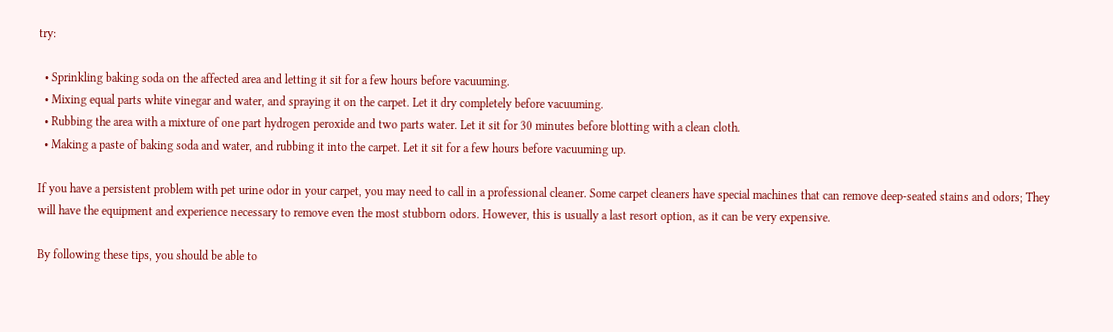try:

  • Sprinkling baking soda on the affected area and letting it sit for a few hours before vacuuming.
  • Mixing equal parts white vinegar and water, and spraying it on the carpet. Let it dry completely before vacuuming.
  • Rubbing the area with a mixture of one part hydrogen peroxide and two parts water. Let it sit for 30 minutes before blotting with a clean cloth.
  • Making a paste of baking soda and water, and rubbing it into the carpet. Let it sit for a few hours before vacuuming up.

If you have a persistent problem with pet urine odor in your carpet, you may need to call in a professional cleaner. Some carpet cleaners have special machines that can remove deep-seated stains and odors; They will have the equipment and experience necessary to remove even the most stubborn odors. However, this is usually a last resort option, as it can be very expensive.

By following these tips, you should be able to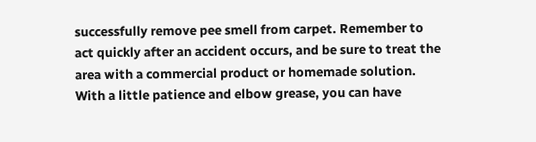successfully remove pee smell from carpet. Remember to act quickly after an accident occurs, and be sure to treat the area with a commercial product or homemade solution. With a little patience and elbow grease, you can have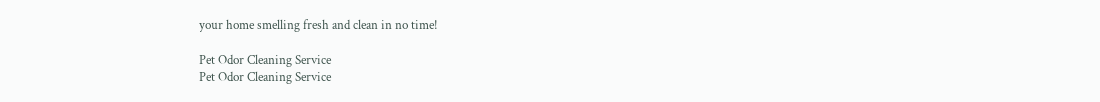your home smelling fresh and clean in no time!

Pet Odor Cleaning Service
Pet Odor Cleaning Service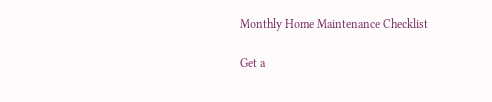Monthly Home Maintenance Checklist

Get a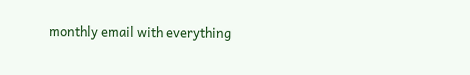monthly email with everything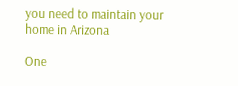you need to maintain your home in Arizona

One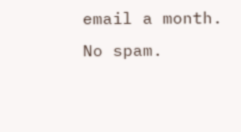email a month. No spam.